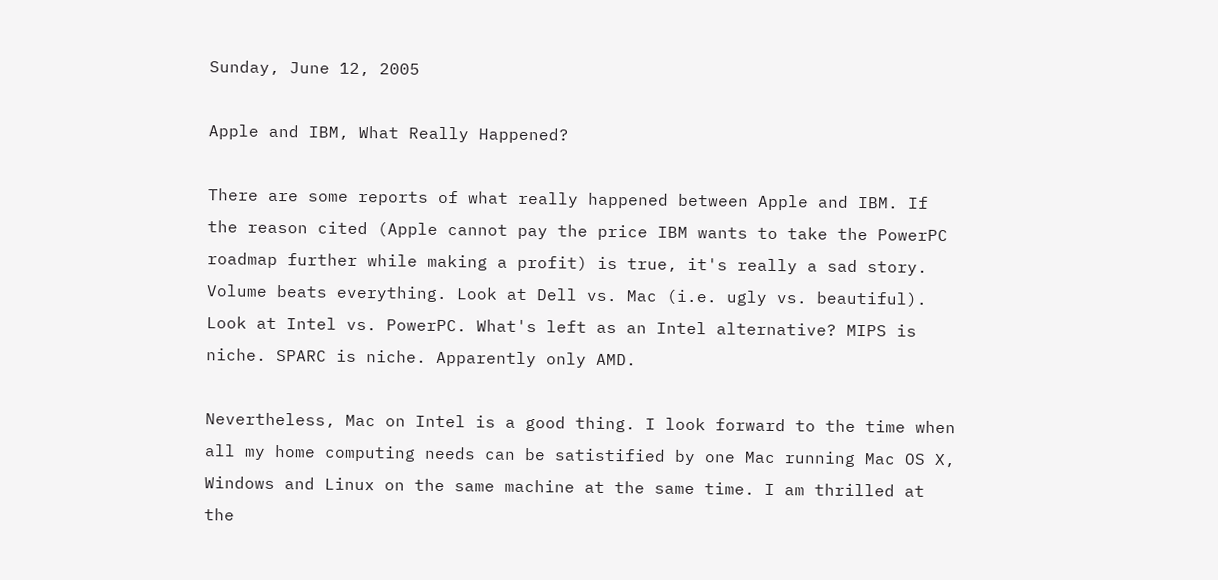Sunday, June 12, 2005

Apple and IBM, What Really Happened?

There are some reports of what really happened between Apple and IBM. If the reason cited (Apple cannot pay the price IBM wants to take the PowerPC roadmap further while making a profit) is true, it's really a sad story. Volume beats everything. Look at Dell vs. Mac (i.e. ugly vs. beautiful). Look at Intel vs. PowerPC. What's left as an Intel alternative? MIPS is niche. SPARC is niche. Apparently only AMD.

Nevertheless, Mac on Intel is a good thing. I look forward to the time when all my home computing needs can be satistified by one Mac running Mac OS X, Windows and Linux on the same machine at the same time. I am thrilled at the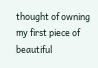thought of owning my first piece of beautiful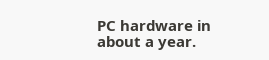PC hardware in about a year.